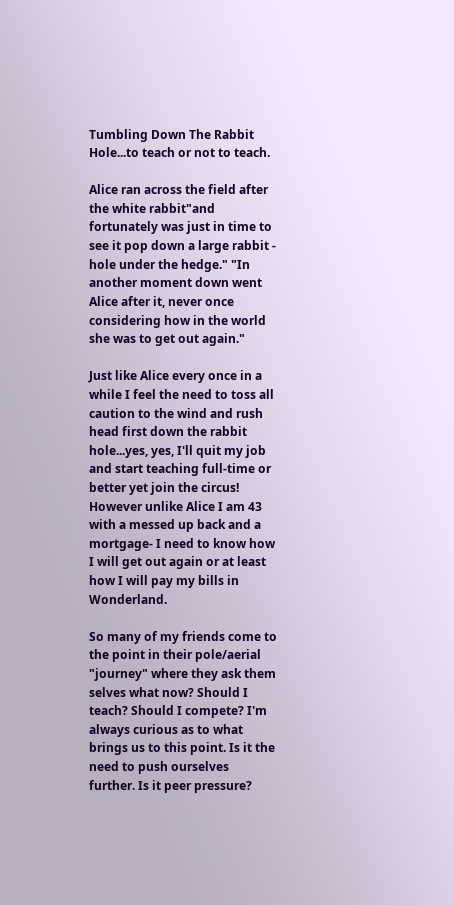Tumbling Down The Rabbit Hole...to teach or not to teach.

Alice ran across the field after the white rabbit"and fortunately was just in time to see it pop down a large rabbit - hole under the hedge." "In another moment down went Alice after it, never once considering how in the world she was to get out again."

Just like Alice every once in a while I feel the need to toss all caution to the wind and rush head first down the rabbit hole...yes, yes, I'll quit my job and start teaching full-time or better yet join the circus! However unlike Alice I am 43 with a messed up back and a mortgage- I need to know how I will get out again or at least how I will pay my bills in Wonderland.

So many of my friends come to the point in their pole/aerial "journey" where they ask them selves what now? Should I teach? Should I compete? I'm always curious as to what brings us to this point. Is it the need to push ourselves further. Is it peer pressure?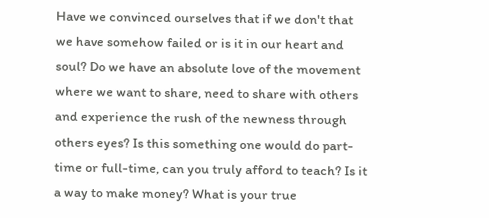Have we convinced ourselves that if we don't that we have somehow failed or is it in our heart and soul? Do we have an absolute love of the movement where we want to share, need to share with others and experience the rush of the newness through others eyes? Is this something one would do part-time or full-time, can you truly afford to teach? Is it a way to make money? What is your true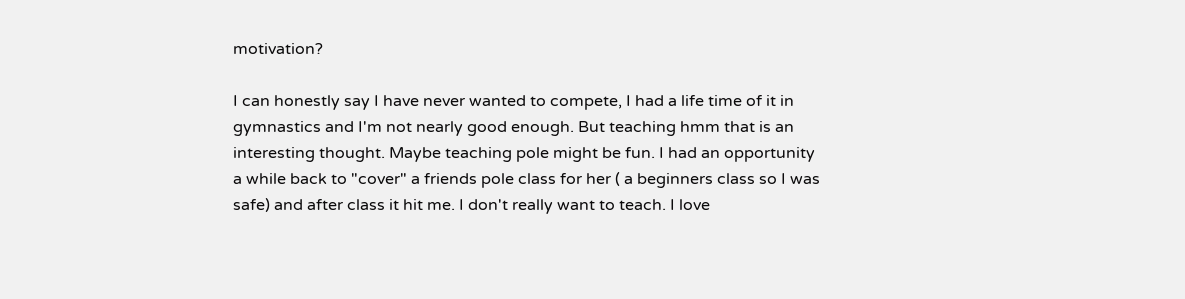motivation?

I can honestly say I have never wanted to compete, I had a life time of it in gymnastics and I'm not nearly good enough. But teaching hmm that is an interesting thought. Maybe teaching pole might be fun. I had an opportunity a while back to "cover" a friends pole class for her ( a beginners class so I was safe) and after class it hit me. I don't really want to teach. I love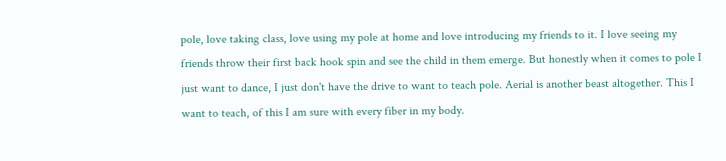pole, love taking class, love using my pole at home and love introducing my friends to it. I love seeing my friends throw their first back hook spin and see the child in them emerge. But honestly when it comes to pole I just want to dance, I just don't have the drive to want to teach pole. Aerial is another beast altogether. This I want to teach, of this I am sure with every fiber in my body.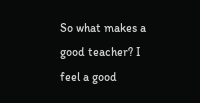So what makes a good teacher? I feel a good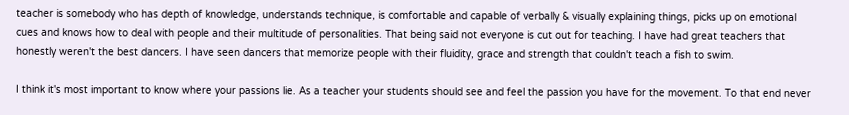teacher is somebody who has depth of knowledge, understands technique, is comfortable and capable of verbally & visually explaining things, picks up on emotional cues and knows how to deal with people and their multitude of personalities. That being said not everyone is cut out for teaching. I have had great teachers that honestly weren't the best dancers. I have seen dancers that memorize people with their fluidity, grace and strength that couldn't teach a fish to swim.

I think it's most important to know where your passions lie. As a teacher your students should see and feel the passion you have for the movement. To that end never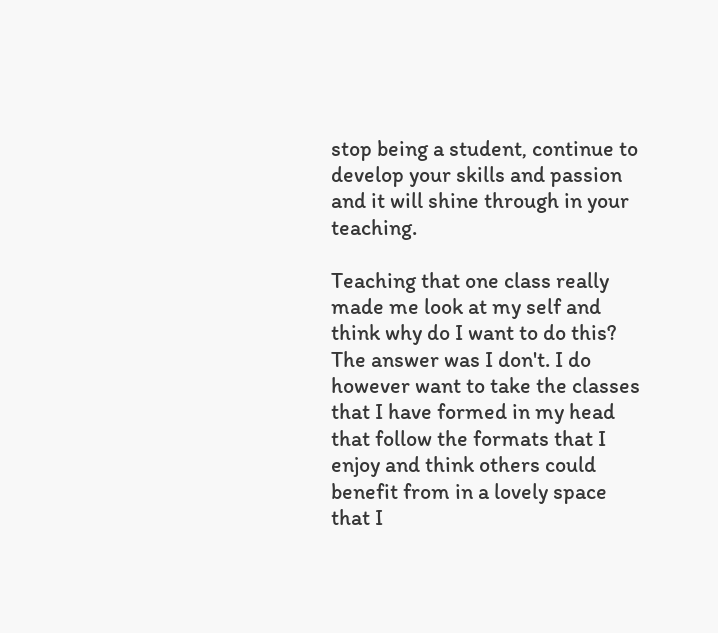stop being a student, continue to develop your skills and passion and it will shine through in your teaching.

Teaching that one class really made me look at my self and think why do I want to do this? The answer was I don't. I do however want to take the classes that I have formed in my head that follow the formats that I enjoy and think others could benefit from in a lovely space that I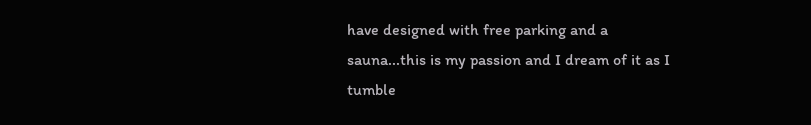have designed with free parking and a sauna...this is my passion and I dream of it as I tumble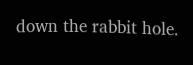down the rabbit hole.